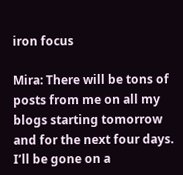iron focus

Mira: There will be tons of posts from me on all my blogs starting tomorrow and for the next four days. I’ll be gone on a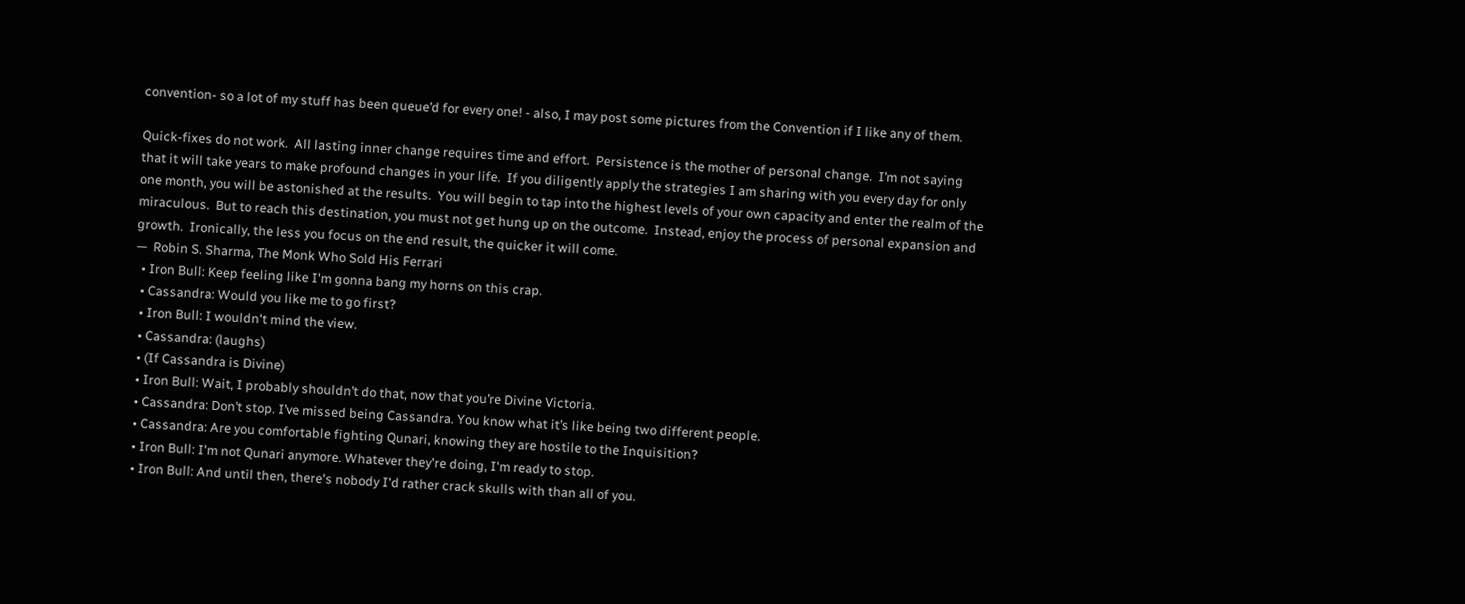convention- so a lot of my stuff has been queue’d for every one! - also, I may post some pictures from the Convention if I like any of them.

Quick-fixes do not work.  All lasting inner change requires time and effort.  Persistence is the mother of personal change.  I’m not saying that it will take years to make profound changes in your life.  If you diligently apply the strategies I am sharing with you every day for only one month, you will be astonished at the results.  You will begin to tap into the highest levels of your own capacity and enter the realm of the miraculous.  But to reach this destination, you must not get hung up on the outcome.  Instead, enjoy the process of personal expansion and growth.  Ironically, the less you focus on the end result, the quicker it will come.
—  Robin S. Sharma, The Monk Who Sold His Ferrari
  • Iron Bull: Keep feeling like I'm gonna bang my horns on this crap.
  • Cassandra: Would you like me to go first?
  • Iron Bull: I wouldn't mind the view.
  • Cassandra: (laughs)
  • (If Cassandra is Divine)
  • Iron Bull: Wait, I probably shouldn’t do that, now that you’re Divine Victoria.
  • Cassandra: Don’t stop. I’ve missed being Cassandra. You know what it’s like being two different people.
  • Cassandra: Are you comfortable fighting Qunari, knowing they are hostile to the Inquisition?
  • Iron Bull: I'm not Qunari anymore. Whatever they're doing, I'm ready to stop.
  • Iron Bull: And until then, there's nobody I'd rather crack skulls with than all of you.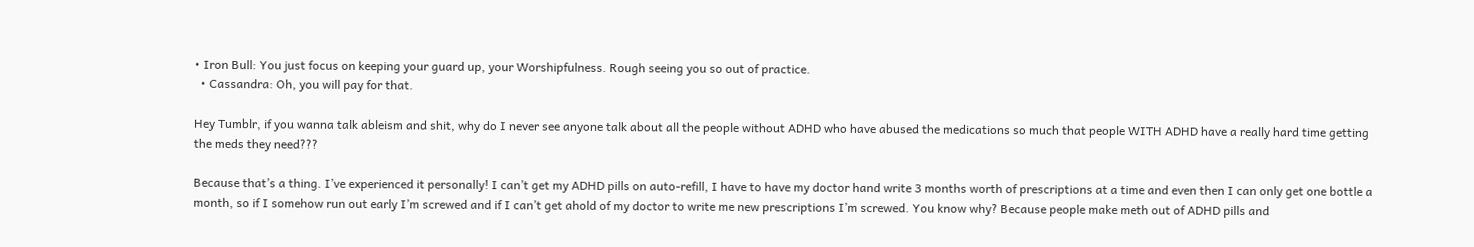• Iron Bull: You just focus on keeping your guard up, your Worshipfulness. Rough seeing you so out of practice.
  • Cassandra: Oh, you will pay for that.

Hey Tumblr, if you wanna talk ableism and shit, why do I never see anyone talk about all the people without ADHD who have abused the medications so much that people WITH ADHD have a really hard time getting the meds they need???

Because that’s a thing. I’ve experienced it personally! I can’t get my ADHD pills on auto-refill, I have to have my doctor hand write 3 months worth of prescriptions at a time and even then I can only get one bottle a month, so if I somehow run out early I’m screwed and if I can’t get ahold of my doctor to write me new prescriptions I’m screwed. You know why? Because people make meth out of ADHD pills and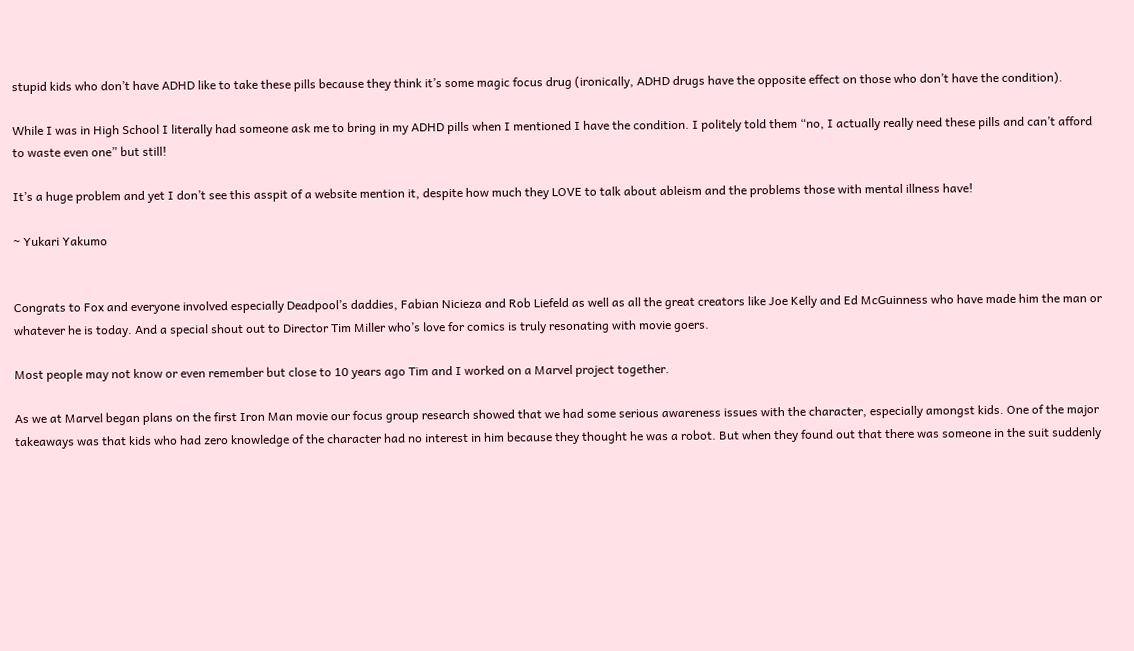stupid kids who don’t have ADHD like to take these pills because they think it’s some magic focus drug (ironically, ADHD drugs have the opposite effect on those who don’t have the condition).

While I was in High School I literally had someone ask me to bring in my ADHD pills when I mentioned I have the condition. I politely told them “no, I actually really need these pills and can’t afford to waste even one” but still!

It’s a huge problem and yet I don’t see this asspit of a website mention it, despite how much they LOVE to talk about ableism and the problems those with mental illness have!

~ Yukari Yakumo


Congrats to Fox and everyone involved especially Deadpool’s daddies, Fabian Nicieza and Rob Liefeld as well as all the great creators like Joe Kelly and Ed McGuinness who have made him the man or whatever he is today. And a special shout out to Director Tim Miller who’s love for comics is truly resonating with movie goers.

Most people may not know or even remember but close to 10 years ago Tim and I worked on a Marvel project together.

As we at Marvel began plans on the first Iron Man movie our focus group research showed that we had some serious awareness issues with the character, especially amongst kids. One of the major takeaways was that kids who had zero knowledge of the character had no interest in him because they thought he was a robot. But when they found out that there was someone in the suit suddenly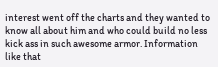interest went off the charts and they wanted to know all about him and who could build no less kick ass in such awesome armor. Information like that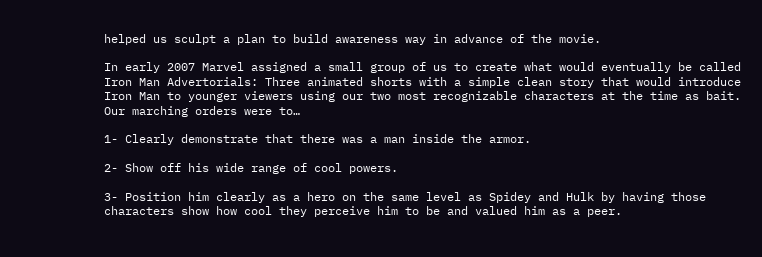helped us sculpt a plan to build awareness way in advance of the movie.

In early 2007 Marvel assigned a small group of us to create what would eventually be called Iron Man Advertorials: Three animated shorts with a simple clean story that would introduce Iron Man to younger viewers using our two most recognizable characters at the time as bait. Our marching orders were to…

1- Clearly demonstrate that there was a man inside the armor.

2- Show off his wide range of cool powers.

3- Position him clearly as a hero on the same level as Spidey and Hulk by having those characters show how cool they perceive him to be and valued him as a peer.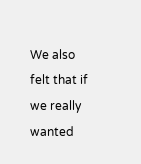We also felt that if we really wanted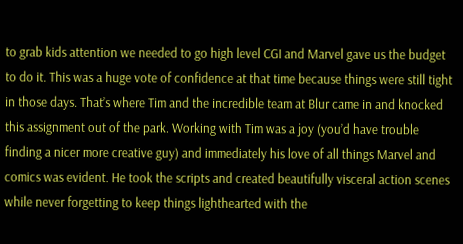to grab kids attention we needed to go high level CGI and Marvel gave us the budget to do it. This was a huge vote of confidence at that time because things were still tight in those days. That’s where Tim and the incredible team at Blur came in and knocked this assignment out of the park. Working with Tim was a joy (you’d have trouble finding a nicer more creative guy) and immediately his love of all things Marvel and comics was evident. He took the scripts and created beautifully visceral action scenes while never forgetting to keep things lighthearted with the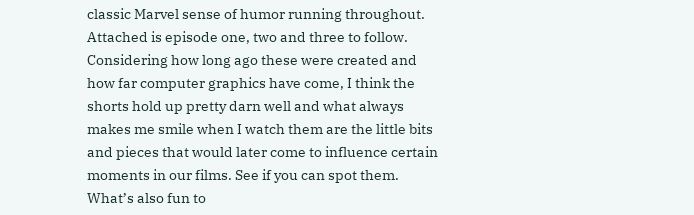classic Marvel sense of humor running throughout. Attached is episode one, two and three to follow. Considering how long ago these were created and how far computer graphics have come, I think the shorts hold up pretty darn well and what always makes me smile when I watch them are the little bits and pieces that would later come to influence certain moments in our films. See if you can spot them. What’s also fun to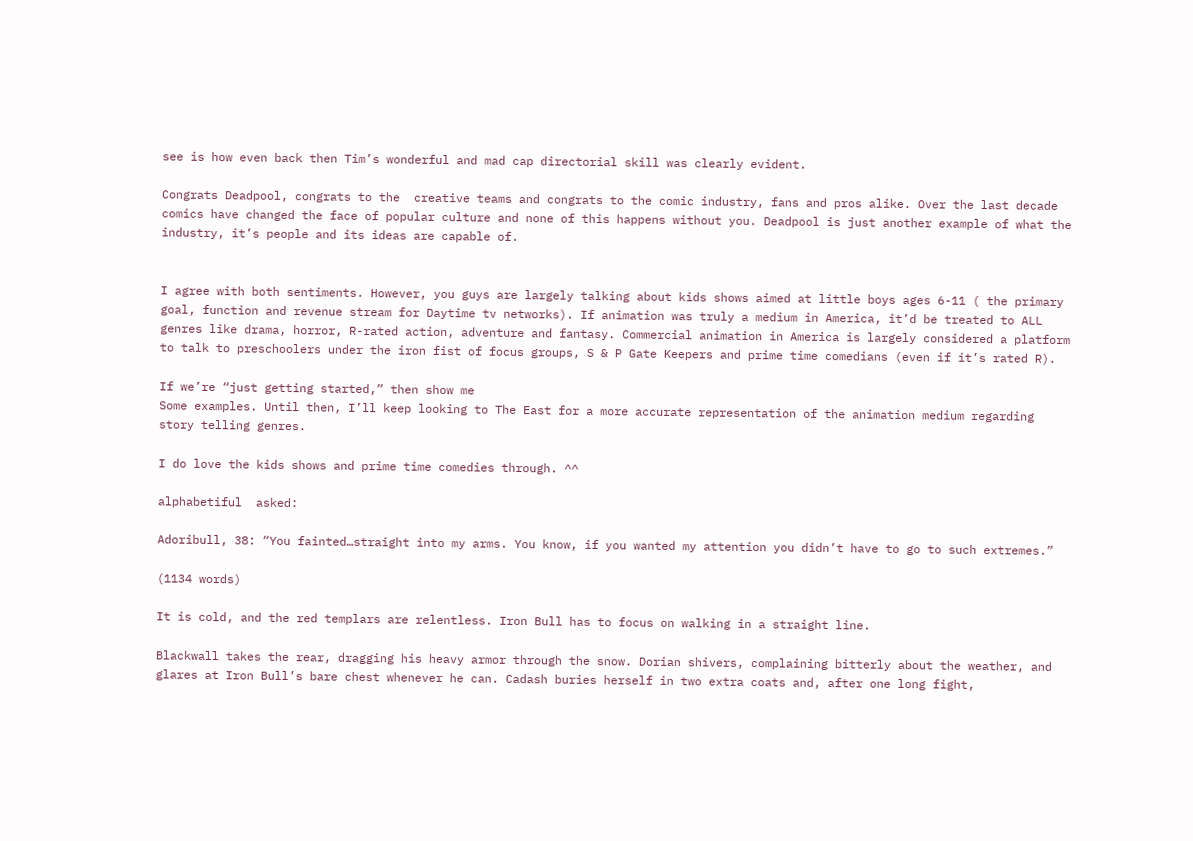see is how even back then Tim’s wonderful and mad cap directorial skill was clearly evident.

Congrats Deadpool, congrats to the  creative teams and congrats to the comic industry, fans and pros alike. Over the last decade comics have changed the face of popular culture and none of this happens without you. Deadpool is just another example of what the industry, it’s people and its ideas are capable of.


I agree with both sentiments. However, you guys are largely talking about kids shows aimed at little boys ages 6-11 ( the primary goal, function and revenue stream for Daytime tv networks). If animation was truly a medium in America, it’d be treated to ALL genres like drama, horror, R-rated action, adventure and fantasy. Commercial animation in America is largely considered a platform to talk to preschoolers under the iron fist of focus groups, S & P Gate Keepers and prime time comedians (even if it’s rated R).

If we’re “just getting started,” then show me
Some examples. Until then, I’ll keep looking to The East for a more accurate representation of the animation medium regarding story telling genres.

I do love the kids shows and prime time comedies through. ^^

alphabetiful  asked:

Adoribull, 38: “You fainted…straight into my arms. You know, if you wanted my attention you didn’t have to go to such extremes.”

(1134 words)

It is cold, and the red templars are relentless. Iron Bull has to focus on walking in a straight line.

Blackwall takes the rear, dragging his heavy armor through the snow. Dorian shivers, complaining bitterly about the weather, and glares at Iron Bull’s bare chest whenever he can. Cadash buries herself in two extra coats and, after one long fight,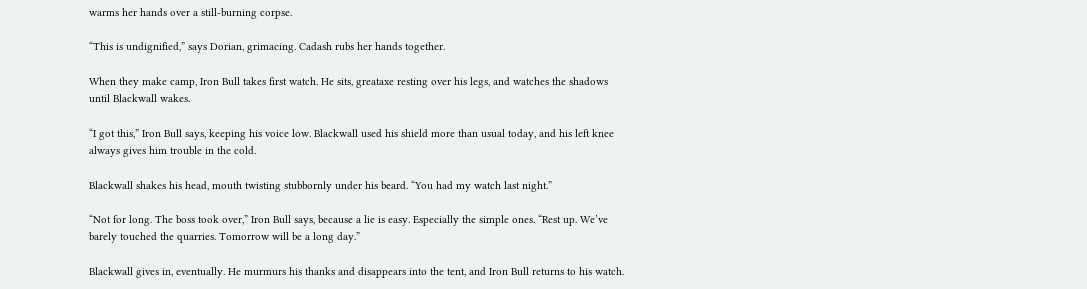warms her hands over a still-burning corpse.

“This is undignified,” says Dorian, grimacing. Cadash rubs her hands together.

When they make camp, Iron Bull takes first watch. He sits, greataxe resting over his legs, and watches the shadows until Blackwall wakes.

“I got this,” Iron Bull says, keeping his voice low. Blackwall used his shield more than usual today, and his left knee always gives him trouble in the cold.

Blackwall shakes his head, mouth twisting stubbornly under his beard. “You had my watch last night.”

“Not for long. The boss took over,” Iron Bull says, because a lie is easy. Especially the simple ones. “Rest up. We’ve barely touched the quarries. Tomorrow will be a long day.”

Blackwall gives in, eventually. He murmurs his thanks and disappears into the tent, and Iron Bull returns to his watch.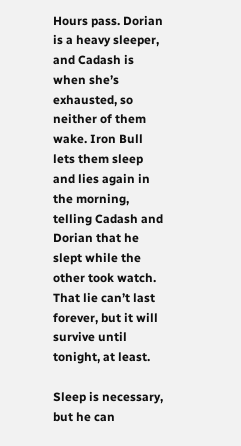Hours pass. Dorian is a heavy sleeper, and Cadash is when she’s exhausted, so neither of them wake. Iron Bull lets them sleep and lies again in the morning, telling Cadash and Dorian that he slept while the other took watch. That lie can’t last forever, but it will survive until tonight, at least.

Sleep is necessary, but he can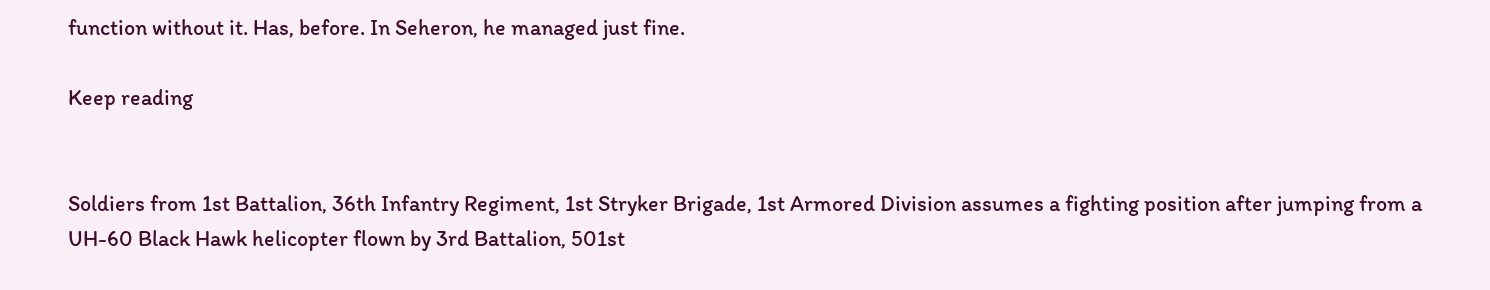function without it. Has, before. In Seheron, he managed just fine.

Keep reading


Soldiers from 1st Battalion, 36th Infantry Regiment, 1st Stryker Brigade, 1st Armored Division assumes a fighting position after jumping from a UH-60 Black Hawk helicopter flown by 3rd Battalion, 501st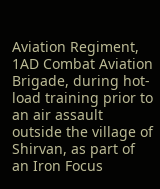Aviation Regiment, 1AD Combat Aviation Brigade, during hot-load training prior to an air assault outside the village of Shirvan, as part of an Iron Focus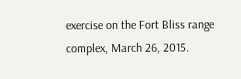exercise on the Fort Bliss range complex, March 26, 2015.